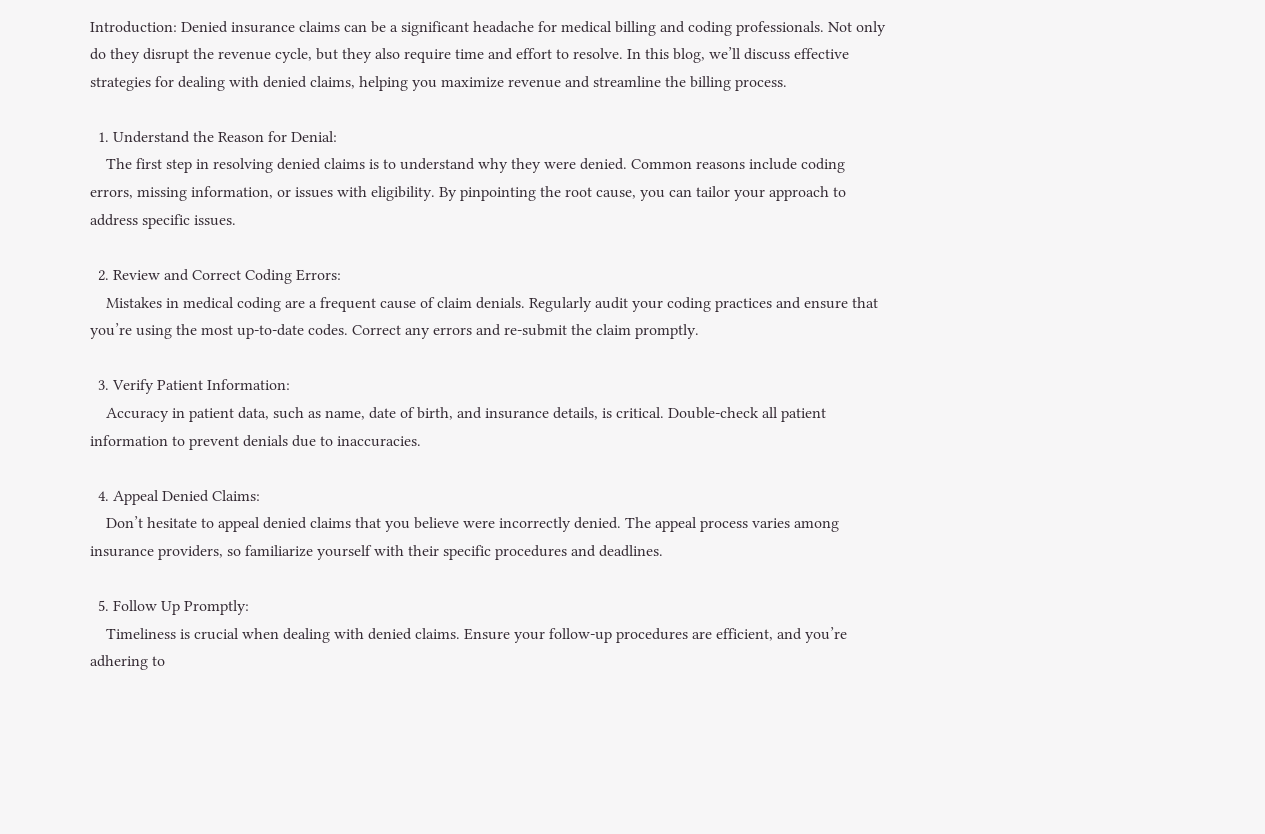Introduction: Denied insurance claims can be a significant headache for medical billing and coding professionals. Not only do they disrupt the revenue cycle, but they also require time and effort to resolve. In this blog, we’ll discuss effective strategies for dealing with denied claims, helping you maximize revenue and streamline the billing process.

  1. Understand the Reason for Denial:
    The first step in resolving denied claims is to understand why they were denied. Common reasons include coding errors, missing information, or issues with eligibility. By pinpointing the root cause, you can tailor your approach to address specific issues.

  2. Review and Correct Coding Errors:
    Mistakes in medical coding are a frequent cause of claim denials. Regularly audit your coding practices and ensure that you’re using the most up-to-date codes. Correct any errors and re-submit the claim promptly.

  3. Verify Patient Information:
    Accuracy in patient data, such as name, date of birth, and insurance details, is critical. Double-check all patient information to prevent denials due to inaccuracies.

  4. Appeal Denied Claims:
    Don’t hesitate to appeal denied claims that you believe were incorrectly denied. The appeal process varies among insurance providers, so familiarize yourself with their specific procedures and deadlines.

  5. Follow Up Promptly:
    Timeliness is crucial when dealing with denied claims. Ensure your follow-up procedures are efficient, and you’re adhering to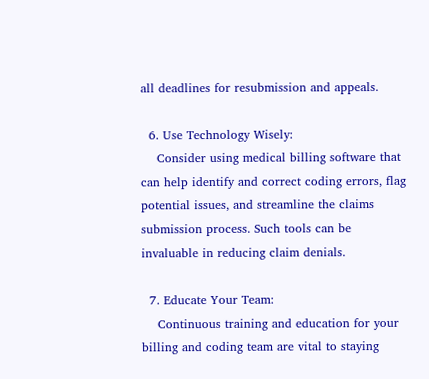all deadlines for resubmission and appeals.

  6. Use Technology Wisely:
    Consider using medical billing software that can help identify and correct coding errors, flag potential issues, and streamline the claims submission process. Such tools can be invaluable in reducing claim denials.

  7. Educate Your Team:
    Continuous training and education for your billing and coding team are vital to staying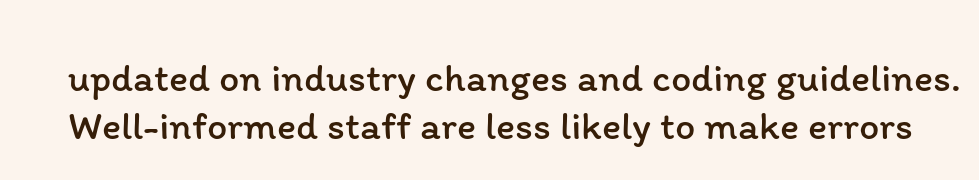updated on industry changes and coding guidelines. Well-informed staff are less likely to make errors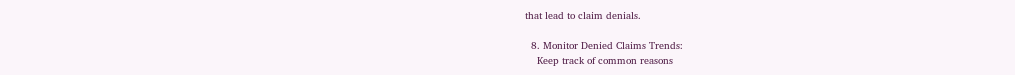that lead to claim denials.

  8. Monitor Denied Claims Trends:
    Keep track of common reasons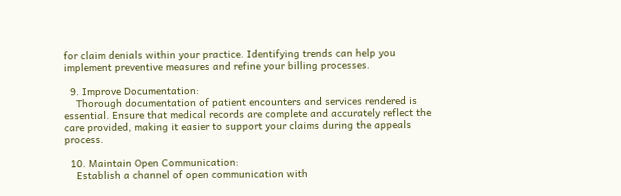for claim denials within your practice. Identifying trends can help you implement preventive measures and refine your billing processes.

  9. Improve Documentation:
    Thorough documentation of patient encounters and services rendered is essential. Ensure that medical records are complete and accurately reflect the care provided, making it easier to support your claims during the appeals process.

  10. Maintain Open Communication:
    Establish a channel of open communication with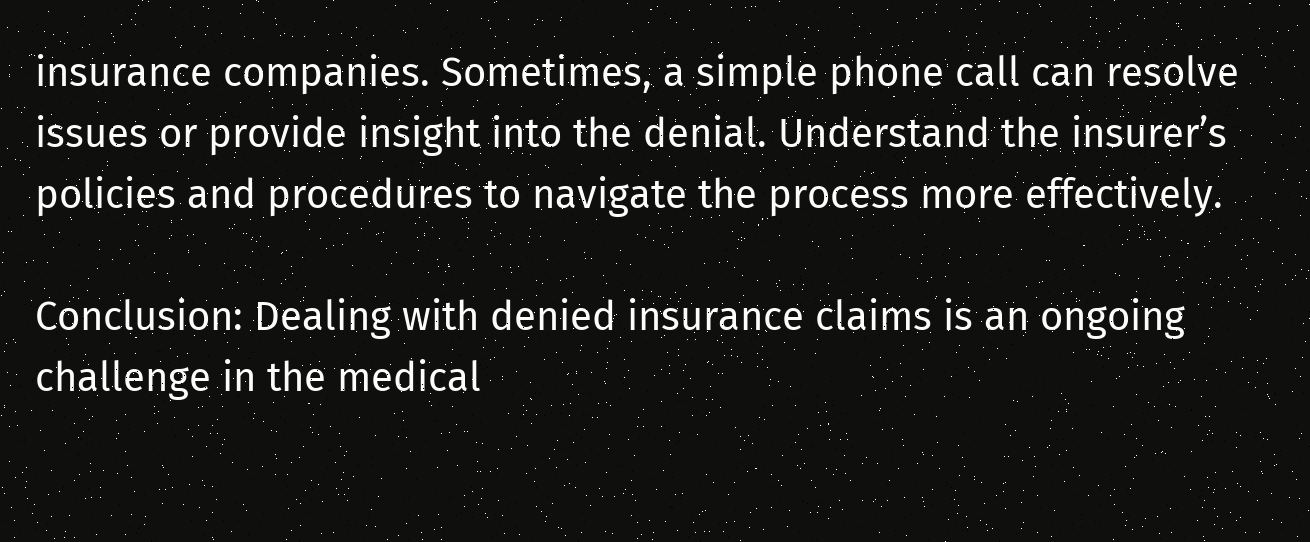insurance companies. Sometimes, a simple phone call can resolve issues or provide insight into the denial. Understand the insurer’s policies and procedures to navigate the process more effectively.

Conclusion: Dealing with denied insurance claims is an ongoing challenge in the medical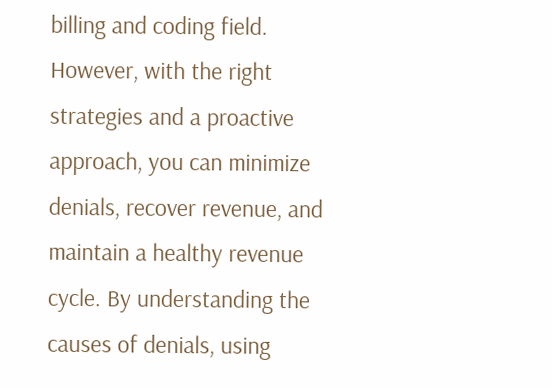billing and coding field. However, with the right strategies and a proactive approach, you can minimize denials, recover revenue, and maintain a healthy revenue cycle. By understanding the causes of denials, using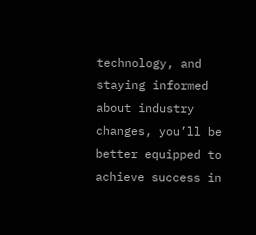technology, and staying informed about industry changes, you’ll be better equipped to achieve success in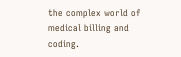the complex world of medical billing and coding.